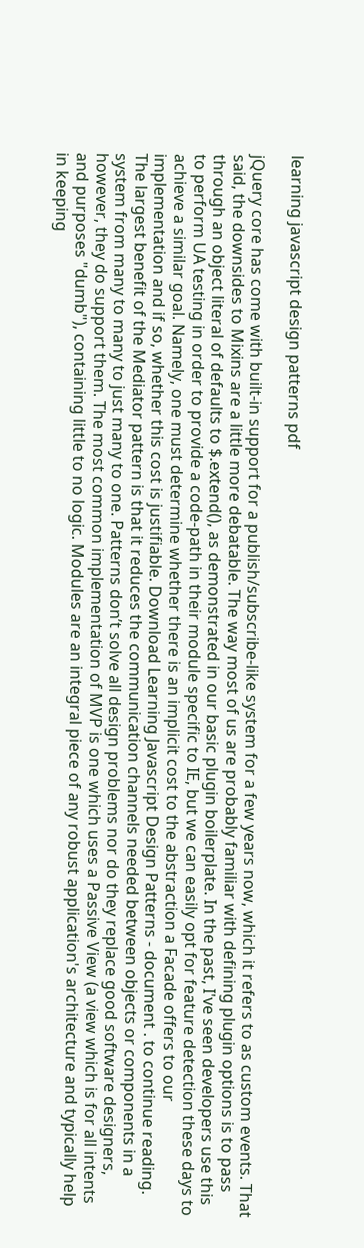learning javascript design patterns pdf

jQuery core has come with built-in support for a publish/subscribe-like system for a few years now, which it refers to as custom events. That said, the downsides to Mixins are a little more debatable. The way most of us are probably familiar with defining plugin options is to pass through an object literal of defaults to $.extend(), as demonstrated in our basic plugin boilerplate. In the past, I've seen developers use this to perform UA testing in order to provide a code-path in their module specific to IE, but we can easily opt for feature detection these days to achieve a similar goal. Namely, one must determine whether there is an implicit cost to the abstraction a Facade offers to our implementation and if so, whether this cost is justifiable. Download Learning Javascript Design Patterns - document . to continue reading. The largest benefit of the Mediator pattern is that it reduces the communication channels needed between objects or components in a system from many to many to just many to one. Patterns don’t solve all design problems nor do they replace good software designers, however, they do support them. The most common implementation of MVP is one which uses a Passive View (a view which is for all intents and purposes "dumb"), containing little to no logic. Modules are an integral piece of any robust application's architecture and typically help in keeping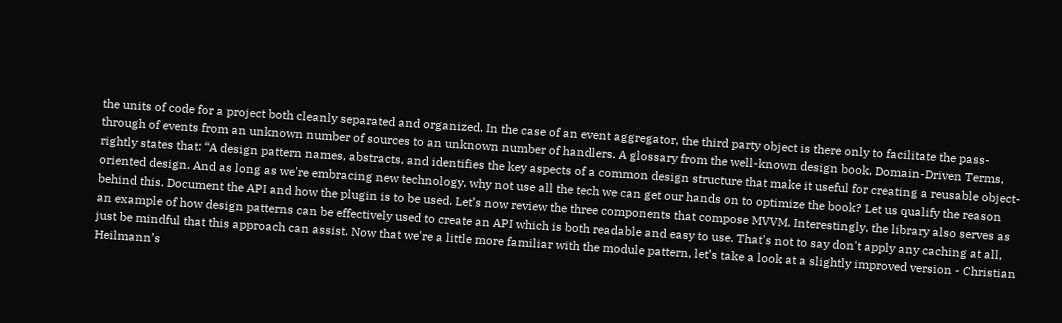the units of code for a project both cleanly separated and organized. In the case of an event aggregator, the third party object is there only to facilitate the pass-through of events from an unknown number of sources to an unknown number of handlers. A glossary from the well-known design book, Domain-Driven Terms, rightly states that: “A design pattern names, abstracts, and identifies the key aspects of a common design structure that make it useful for creating a reusable object-oriented design. And as long as we're embracing new technology, why not use all the tech we can get our hands on to optimize the book? Let us qualify the reason behind this. Document the API and how the plugin is to be used. Let’s now review the three components that compose MVVM. Interestingly, the library also serves as an example of how design patterns can be effectively used to create an API which is both readable and easy to use. That's not to say don't apply any caching at all, just be mindful that this approach can assist. Now that we're a little more familiar with the module pattern, let’s take a look at a slightly improved version - Christian Heilmann’s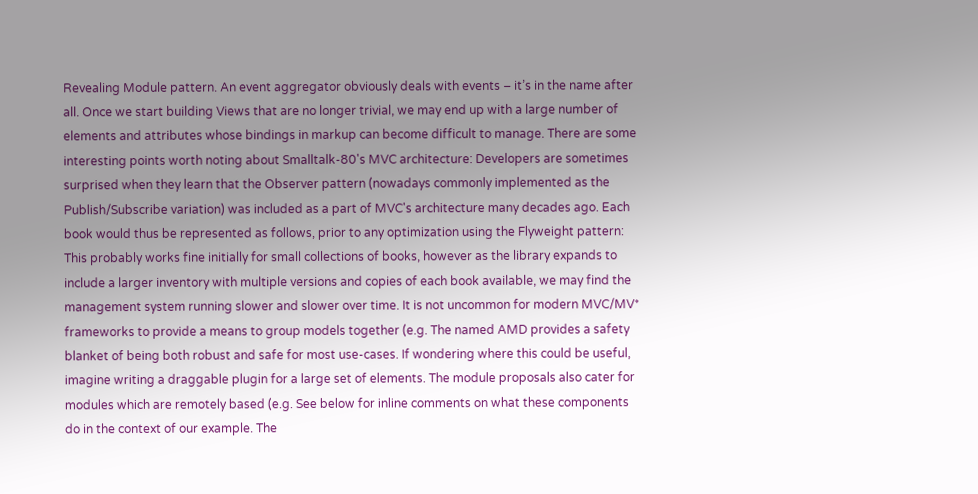Revealing Module pattern. An event aggregator obviously deals with events – it’s in the name after all. Once we start building Views that are no longer trivial, we may end up with a large number of elements and attributes whose bindings in markup can become difficult to manage. There are some interesting points worth noting about Smalltalk-80's MVC architecture: Developers are sometimes surprised when they learn that the Observer pattern (nowadays commonly implemented as the Publish/Subscribe variation) was included as a part of MVC's architecture many decades ago. Each book would thus be represented as follows, prior to any optimization using the Flyweight pattern: This probably works fine initially for small collections of books, however as the library expands to include a larger inventory with multiple versions and copies of each book available, we may find the management system running slower and slower over time. It is not uncommon for modern MVC/MV* frameworks to provide a means to group models together (e.g. The named AMD provides a safety blanket of being both robust and safe for most use-cases. If wondering where this could be useful, imagine writing a draggable plugin for a large set of elements. The module proposals also cater for modules which are remotely based (e.g. See below for inline comments on what these components do in the context of our example. The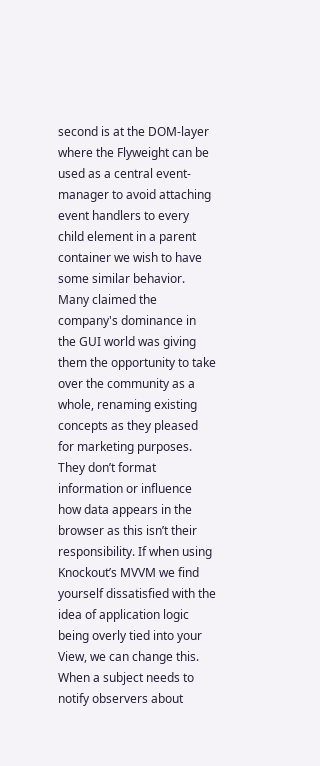second is at the DOM-layer where the Flyweight can be used as a central event-manager to avoid attaching event handlers to every child element in a parent container we wish to have some similar behavior. Many claimed the company's dominance in the GUI world was giving them the opportunity to take over the community as a whole, renaming existing concepts as they pleased for marketing purposes. They don’t format information or influence how data appears in the browser as this isn’t their responsibility. If when using Knockout’s MVVM we find yourself dissatisfied with the idea of application logic being overly tied into your View, we can change this. When a subject needs to notify observers about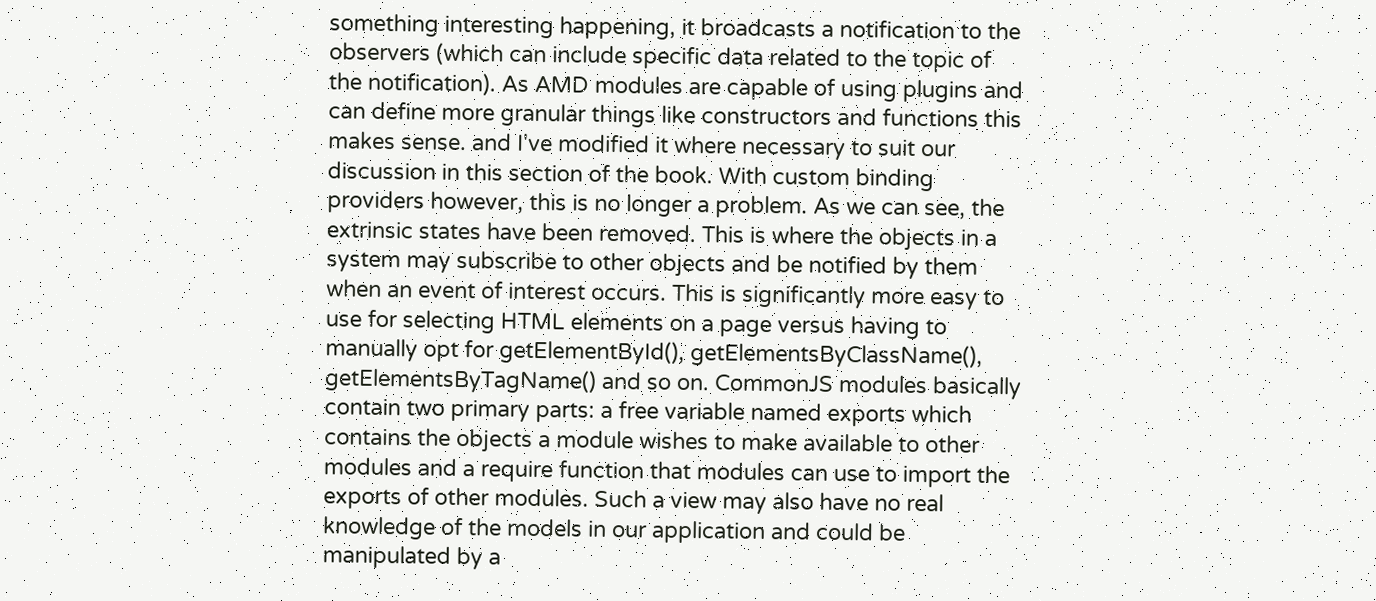something interesting happening, it broadcasts a notification to the observers (which can include specific data related to the topic of the notification). As AMD modules are capable of using plugins and can define more granular things like constructors and functions this makes sense. and I've modified it where necessary to suit our discussion in this section of the book. With custom binding providers however, this is no longer a problem. As we can see, the extrinsic states have been removed. This is where the objects in a system may subscribe to other objects and be notified by them when an event of interest occurs. This is significantly more easy to use for selecting HTML elements on a page versus having to manually opt for getElementById(), getElementsByClassName(), getElementsByTagName() and so on. CommonJS modules basically contain two primary parts: a free variable named exports which contains the objects a module wishes to make available to other modules and a require function that modules can use to import the exports of other modules. Such a view may also have no real knowledge of the models in our application and could be manipulated by a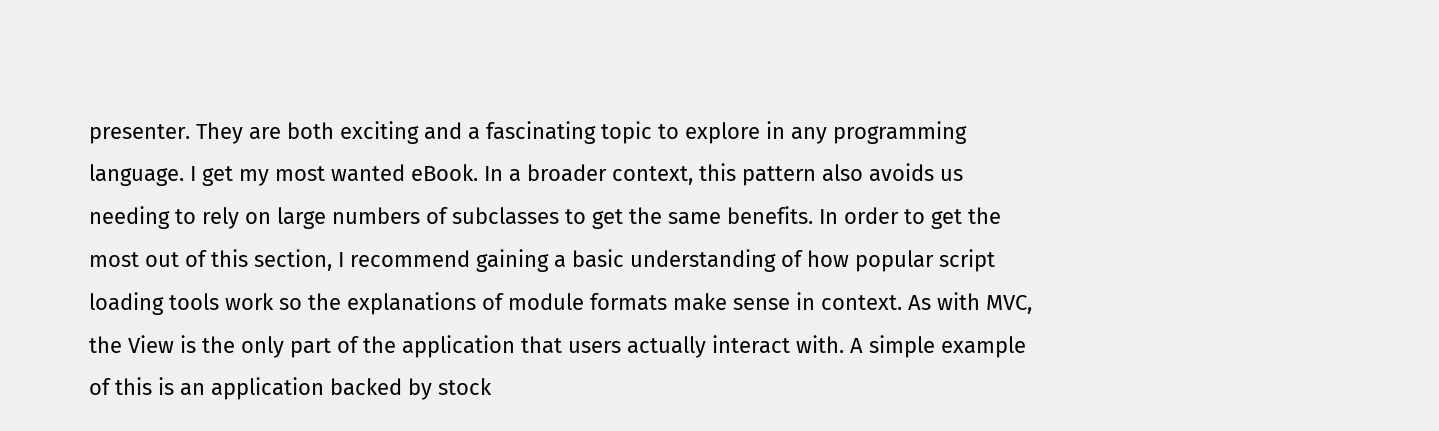presenter. They are both exciting and a fascinating topic to explore in any programming language. I get my most wanted eBook. In a broader context, this pattern also avoids us needing to rely on large numbers of subclasses to get the same benefits. In order to get the most out of this section, I recommend gaining a basic understanding of how popular script loading tools work so the explanations of module formats make sense in context. As with MVC, the View is the only part of the application that users actually interact with. A simple example of this is an application backed by stock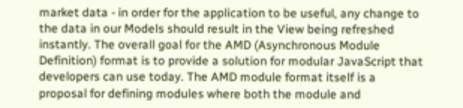market data - in order for the application to be useful, any change to the data in our Models should result in the View being refreshed instantly. The overall goal for the AMD (Asynchronous Module Definition) format is to provide a solution for modular JavaScript that developers can use today. The AMD module format itself is a proposal for defining modules where both the module and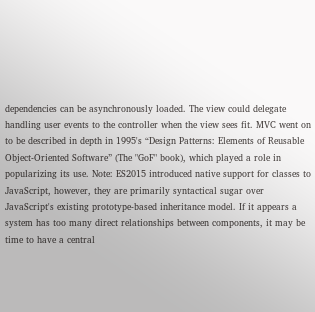dependencies can be asynchronously loaded. The view could delegate handling user events to the controller when the view sees fit. MVC went on to be described in depth in 1995's “Design Patterns: Elements of Reusable Object-Oriented Software” (The "GoF" book), which played a role in popularizing its use. Note: ES2015 introduced native support for classes to JavaScript, however, they are primarily syntactical sugar over JavaScript's existing prototype-based inheritance model. If it appears a system has too many direct relationships between components, it may be time to have a central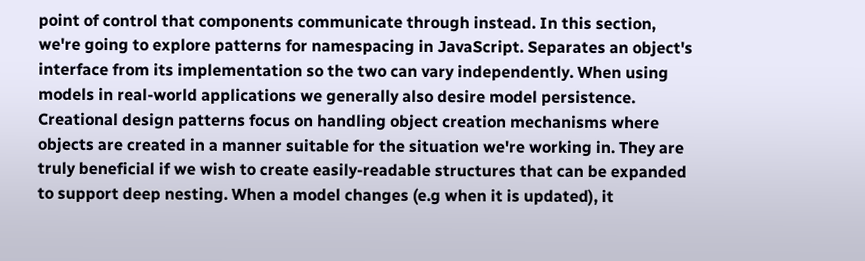point of control that components communicate through instead. In this section, we're going to explore patterns for namespacing in JavaScript. Separates an object's interface from its implementation so the two can vary independently. When using models in real-world applications we generally also desire model persistence. Creational design patterns focus on handling object creation mechanisms where objects are created in a manner suitable for the situation we're working in. They are truly beneficial if we wish to create easily-readable structures that can be expanded to support deep nesting. When a model changes (e.g when it is updated), it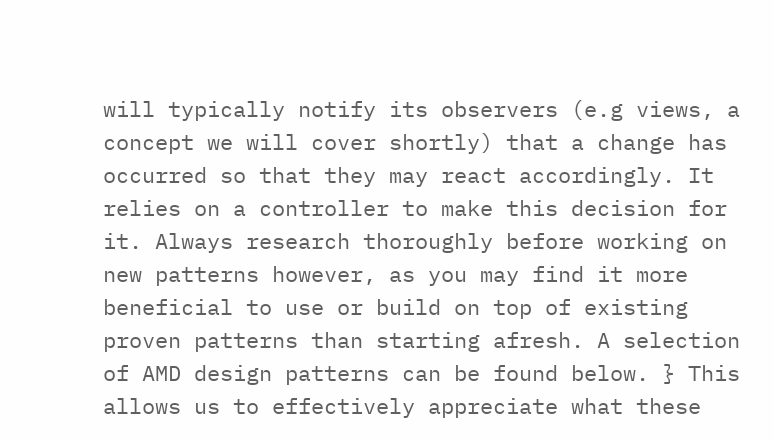will typically notify its observers (e.g views, a concept we will cover shortly) that a change has occurred so that they may react accordingly. It relies on a controller to make this decision for it. Always research thoroughly before working on new patterns however, as you may find it more beneficial to use or build on top of existing proven patterns than starting afresh. A selection of AMD design patterns can be found below. } This allows us to effectively appreciate what these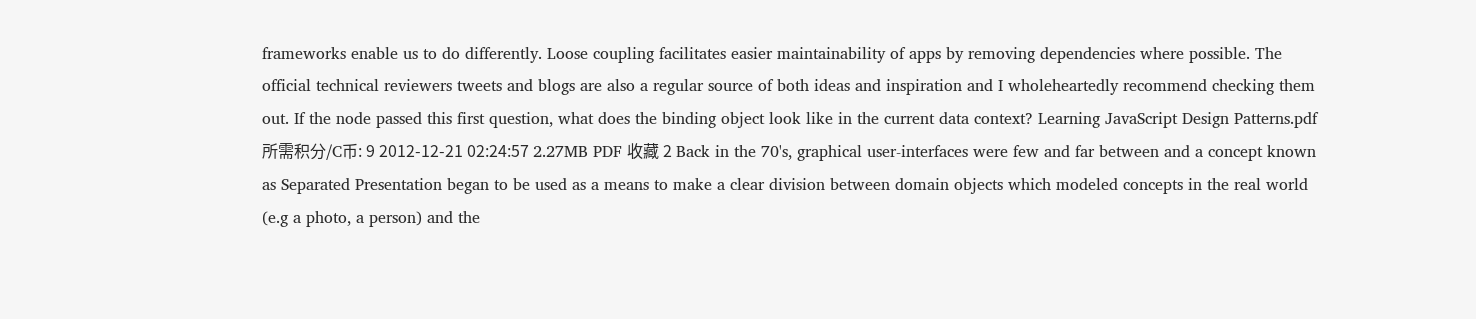frameworks enable us to do differently. Loose coupling facilitates easier maintainability of apps by removing dependencies where possible. The official technical reviewers tweets and blogs are also a regular source of both ideas and inspiration and I wholeheartedly recommend checking them out. If the node passed this first question, what does the binding object look like in the current data context? Learning JavaScript Design Patterns.pdf 所需积分/C币: 9 2012-12-21 02:24:57 2.27MB PDF 收藏 2 Back in the 70's, graphical user-interfaces were few and far between and a concept known as Separated Presentation began to be used as a means to make a clear division between domain objects which modeled concepts in the real world (e.g a photo, a person) and the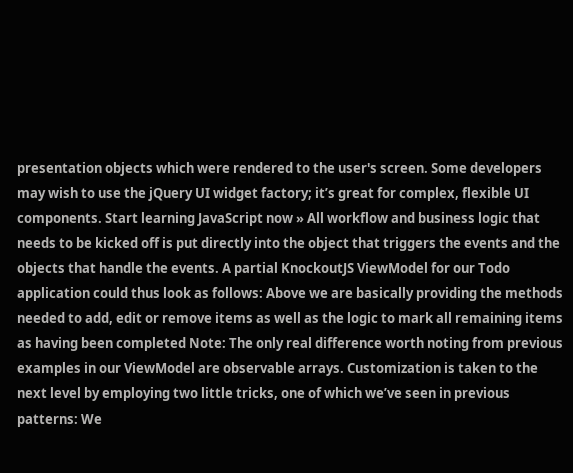presentation objects which were rendered to the user's screen. Some developers may wish to use the jQuery UI widget factory; it’s great for complex, flexible UI components. Start learning JavaScript now » All workflow and business logic that needs to be kicked off is put directly into the object that triggers the events and the objects that handle the events. A partial KnockoutJS ViewModel for our Todo application could thus look as follows: Above we are basically providing the methods needed to add, edit or remove items as well as the logic to mark all remaining items as having been completed Note: The only real difference worth noting from previous examples in our ViewModel are observable arrays. Customization is taken to the next level by employing two little tricks, one of which we’ve seen in previous patterns: We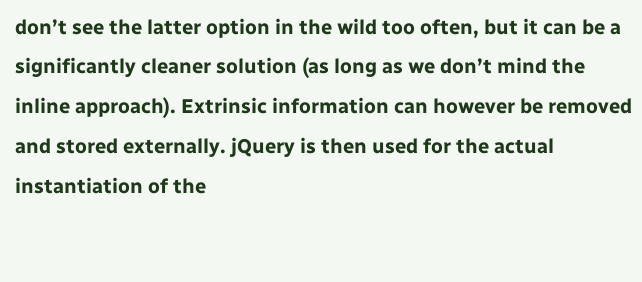don’t see the latter option in the wild too often, but it can be a significantly cleaner solution (as long as we don’t mind the inline approach). Extrinsic information can however be removed and stored externally. jQuery is then used for the actual instantiation of the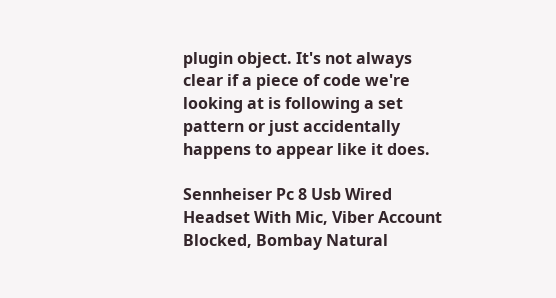plugin object. It's not always clear if a piece of code we're looking at is following a set pattern or just accidentally happens to appear like it does.

Sennheiser Pc 8 Usb Wired Headset With Mic, Viber Account Blocked, Bombay Natural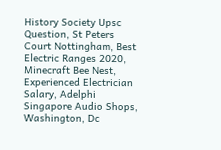History Society Upsc Question, St Peters Court Nottingham, Best Electric Ranges 2020, Minecraft Bee Nest, Experienced Electrician Salary, Adelphi Singapore Audio Shops, Washington, Dc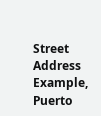Street Address Example, Puerto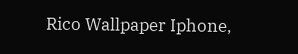Rico Wallpaper Iphone,